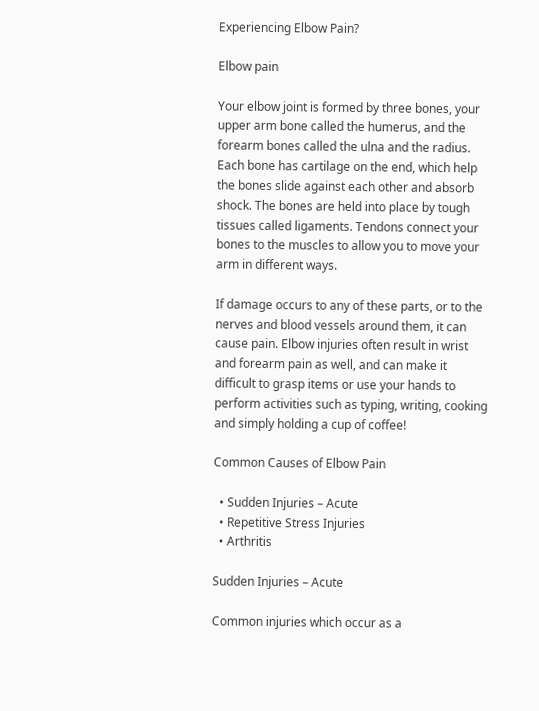Experiencing Elbow Pain?

Elbow pain

Your elbow joint is formed by three bones, your upper arm bone called the humerus, and the  forearm bones called the ulna and the radius. Each bone has cartilage on the end, which help the bones slide against each other and absorb shock. The bones are held into place by tough tissues called ligaments. Tendons connect your bones to the muscles to allow you to move your arm in different ways.

If damage occurs to any of these parts, or to the nerves and blood vessels around them, it can cause pain. Elbow injuries often result in wrist and forearm pain as well, and can make it difficult to grasp items or use your hands to perform activities such as typing, writing, cooking and simply holding a cup of coffee!

Common Causes of Elbow Pain

  • Sudden Injuries – Acute
  • Repetitive Stress Injuries
  • Arthritis

Sudden Injuries – Acute

Common injuries which occur as a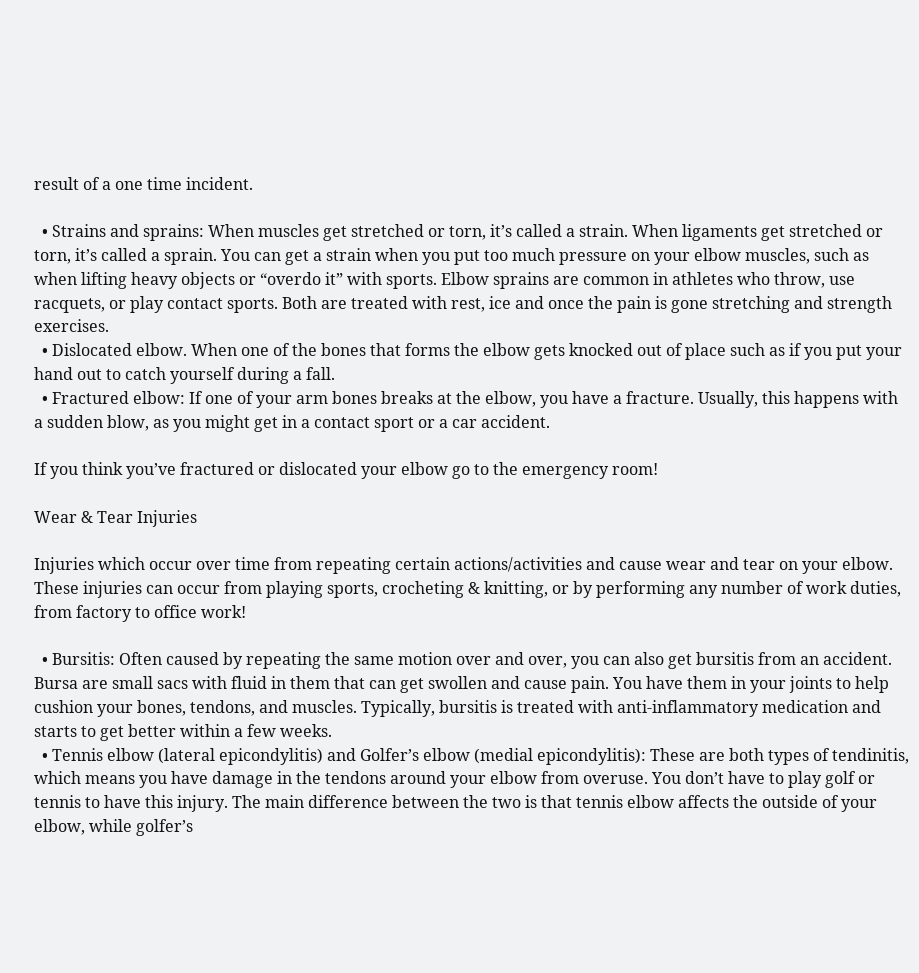result of a one time incident.

  • Strains and sprains: When muscles get stretched or torn, it’s called a strain. When ligaments get stretched or torn, it’s called a sprain. You can get a strain when you put too much pressure on your elbow muscles, such as when lifting heavy objects or “overdo it” with sports. Elbow sprains are common in athletes who throw, use racquets, or play contact sports. Both are treated with rest, ice and once the pain is gone stretching and strength exercises.
  • Dislocated elbow. When one of the bones that forms the elbow gets knocked out of place such as if you put your hand out to catch yourself during a fall.
  • Fractured elbow: If one of your arm bones breaks at the elbow, you have a fracture. Usually, this happens with a sudden blow, as you might get in a contact sport or a car accident.

If you think you’ve fractured or dislocated your elbow go to the emergency room!

Wear & Tear Injuries

Injuries which occur over time from repeating certain actions/activities and cause wear and tear on your elbow. These injuries can occur from playing sports, crocheting & knitting, or by performing any number of work duties, from factory to office work!

  • Bursitis: Often caused by repeating the same motion over and over, you can also get bursitis from an accident. Bursa are small sacs with fluid in them that can get swollen and cause pain. You have them in your joints to help cushion your bones, tendons, and muscles. Typically, bursitis is treated with anti-inflammatory medication and starts to get better within a few weeks.
  • Tennis elbow (lateral epicondylitis) and Golfer’s elbow (medial epicondylitis): These are both types of tendinitis, which means you have damage in the tendons around your elbow from overuse. You don’t have to play golf or tennis to have this injury. The main difference between the two is that tennis elbow affects the outside of your elbow, while golfer’s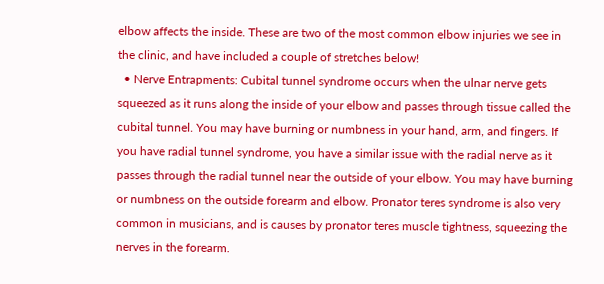elbow affects the inside. These are two of the most common elbow injuries we see in the clinic, and have included a couple of stretches below!
  • Nerve Entrapments: Cubital tunnel syndrome occurs when the ulnar nerve gets squeezed as it runs along the inside of your elbow and passes through tissue called the cubital tunnel. You may have burning or numbness in your hand, arm, and fingers. If you have radial tunnel syndrome, you have a similar issue with the radial nerve as it passes through the radial tunnel near the outside of your elbow. You may have burning or numbness on the outside forearm and elbow. Pronator teres syndrome is also very common in musicians, and is causes by pronator teres muscle tightness, squeezing the nerves in the forearm.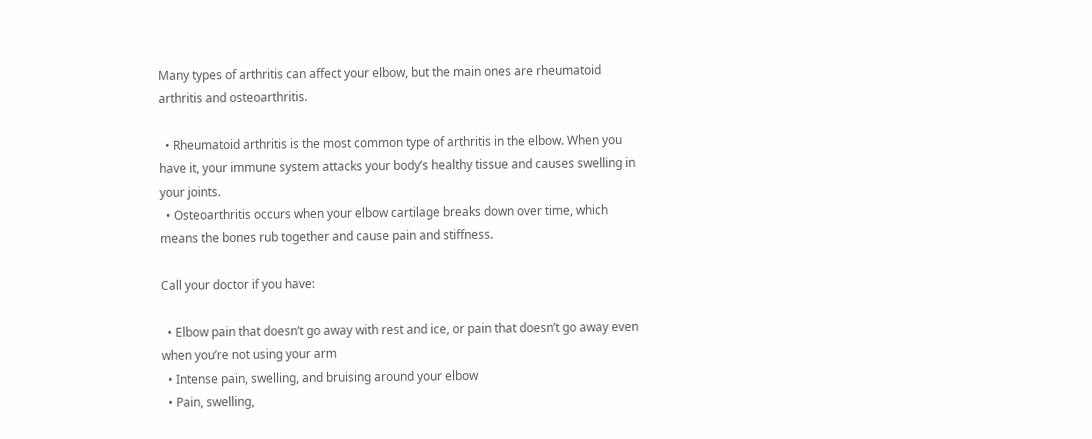Many types of arthritis can affect your elbow, but the main ones are rheumatoid arthritis and osteoarthritis.

  • Rheumatoid arthritis is the most common type of arthritis in the elbow. When you have it, your immune system attacks your body’s healthy tissue and causes swelling in your joints.
  • Osteoarthritis occurs when your elbow cartilage breaks down over time, which means the bones rub together and cause pain and stiffness.

Call your doctor if you have:

  • Elbow pain that doesn’t go away with rest and ice, or pain that doesn’t go away even when you’re not using your arm
  • Intense pain, swelling, and bruising around your elbow
  • Pain, swelling,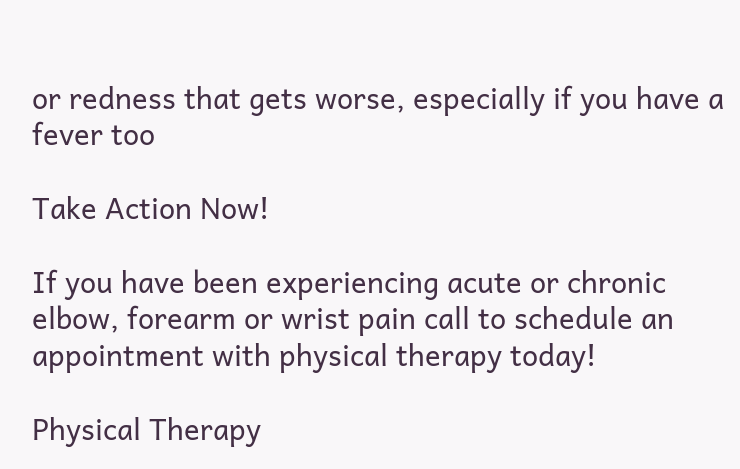or redness that gets worse, especially if you have a fever too

Take Action Now!

If you have been experiencing acute or chronic elbow, forearm or wrist pain call to schedule an appointment with physical therapy today!

Physical Therapy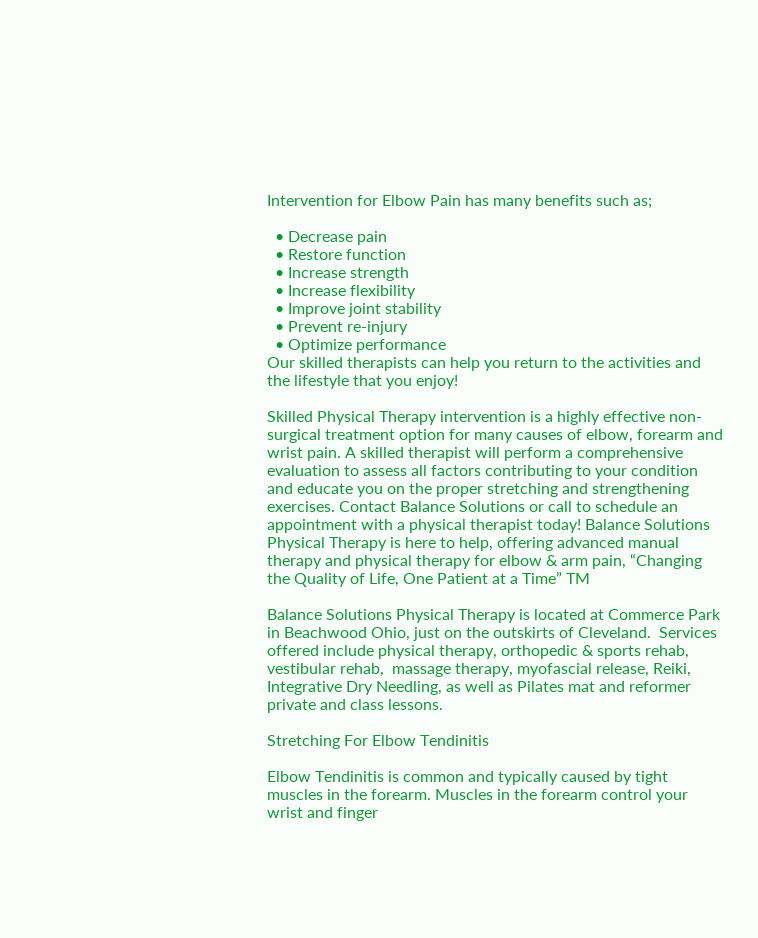Intervention for Elbow Pain has many benefits such as;

  • Decrease pain
  • Restore function
  • Increase strength
  • Increase flexibility
  • Improve joint stability
  • Prevent re-injury
  • Optimize performance
Our skilled therapists can help you return to the activities and the lifestyle that you enjoy!

Skilled Physical Therapy intervention is a highly effective non-surgical treatment option for many causes of elbow, forearm and wrist pain. A skilled therapist will perform a comprehensive evaluation to assess all factors contributing to your condition and educate you on the proper stretching and strengthening exercises. Contact Balance Solutions or call to schedule an appointment with a physical therapist today! Balance Solutions Physical Therapy is here to help, offering advanced manual therapy and physical therapy for elbow & arm pain, “Changing the Quality of Life, One Patient at a Time” TM

Balance Solutions Physical Therapy is located at Commerce Park in Beachwood Ohio, just on the outskirts of Cleveland.  Services offered include physical therapy, orthopedic & sports rehab, vestibular rehab,  massage therapy, myofascial release, Reiki, Integrative Dry Needling, as well as Pilates mat and reformer private and class lessons.

Stretching For Elbow Tendinitis

Elbow Tendinitis is common and typically caused by tight muscles in the forearm. Muscles in the forearm control your wrist and finger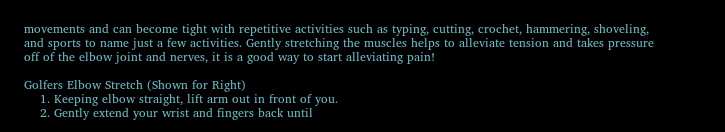movements and can become tight with repetitive activities such as typing, cutting, crochet, hammering, shoveling, and sports to name just a few activities. Gently stretching the muscles helps to alleviate tension and takes pressure off of the elbow joint and nerves, it is a good way to start alleviating pain!

Golfers Elbow Stretch (Shown for Right)
    1. Keeping elbow straight, lift arm out in front of you.
    2. Gently extend your wrist and fingers back until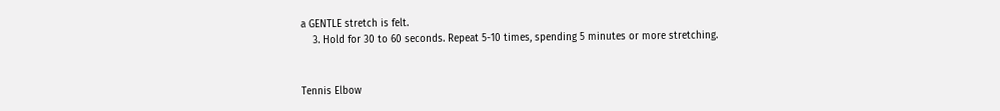a GENTLE stretch is felt.
    3. Hold for 30 to 60 seconds. Repeat 5-10 times, spending 5 minutes or more stretching.


Tennis Elbow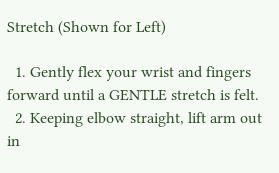Stretch (Shown for Left)

  1. Gently flex your wrist and fingers forward until a GENTLE stretch is felt.
  2. Keeping elbow straight, lift arm out in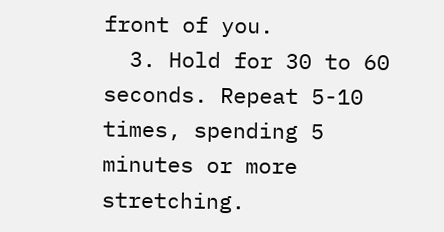front of you.
  3. Hold for 30 to 60 seconds. Repeat 5-10 times, spending 5 minutes or more stretching.